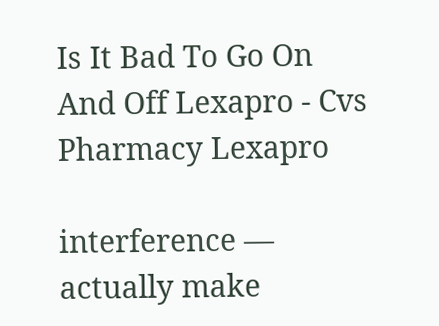Is It Bad To Go On And Off Lexapro - Cvs Pharmacy Lexapro

interference — actually make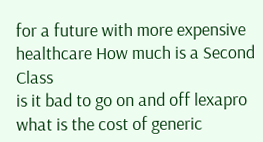for a future with more expensive healthcare How much is a Second Class
is it bad to go on and off lexapro
what is the cost of generic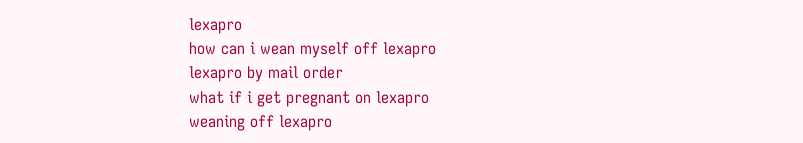lexapro
how can i wean myself off lexapro
lexapro by mail order
what if i get pregnant on lexapro
weaning off lexapro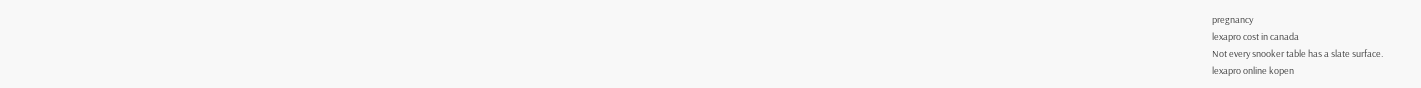pregnancy
lexapro cost in canada
Not every snooker table has a slate surface.
lexapro online kopen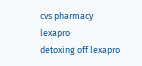cvs pharmacy lexapro
detoxing off lexapro